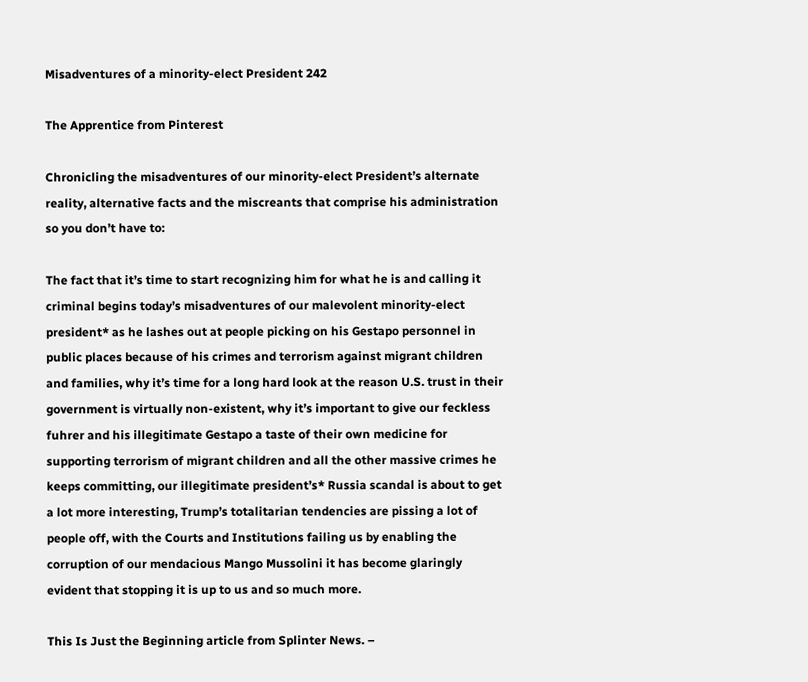Misadventures of a minority-elect President 242

The Apprentice from Pinterest

Chronicling the misadventures of our minority-elect President’s alternate reality, alternative facts and the miscreants that comprise his administration so you don’t have to:

The fact that it’s time to start recognizing him for what he is and calling it criminal begins today’s misadventures of our malevolent minority-elect president* as he lashes out at people picking on his Gestapo personnel in public places because of his crimes and terrorism against migrant children and families, why it’s time for a long hard look at the reason U.S. trust in their government is virtually non-existent, why it’s important to give our feckless fuhrer and his illegitimate Gestapo a taste of their own medicine for supporting terrorism of migrant children and all the other massive crimes he keeps committing, our illegitimate president’s* Russia scandal is about to get a lot more interesting, Trump’s totalitarian tendencies are pissing a lot of people off, with the Courts and Institutions failing us by enabling the corruption of our mendacious Mango Mussolini it has become glaringly evident that stopping it is up to us and so much more.

This Is Just the Beginning article from Splinter News. –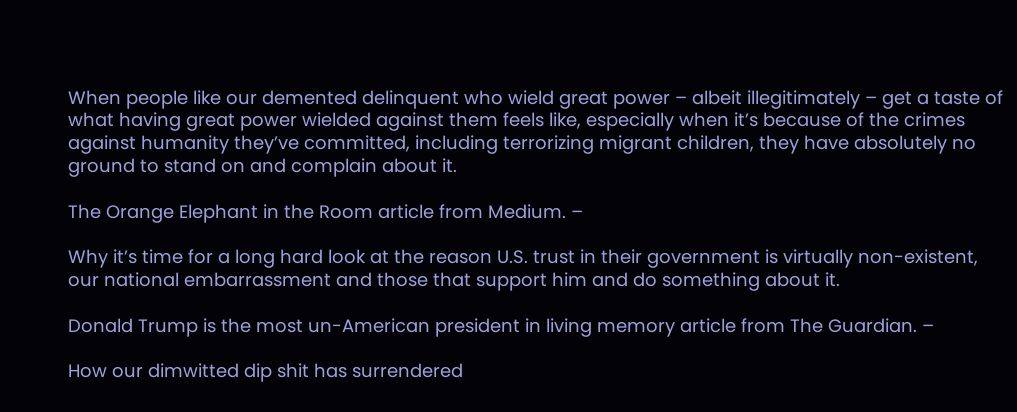When people like our demented delinquent who wield great power – albeit illegitimately – get a taste of what having great power wielded against them feels like, especially when it’s because of the crimes against humanity they’ve committed, including terrorizing migrant children, they have absolutely no ground to stand on and complain about it.

The Orange Elephant in the Room article from Medium. –

Why it’s time for a long hard look at the reason U.S. trust in their government is virtually non-existent, our national embarrassment and those that support him and do something about it.

Donald Trump is the most un-American president in living memory article from The Guardian. –

How our dimwitted dip shit has surrendered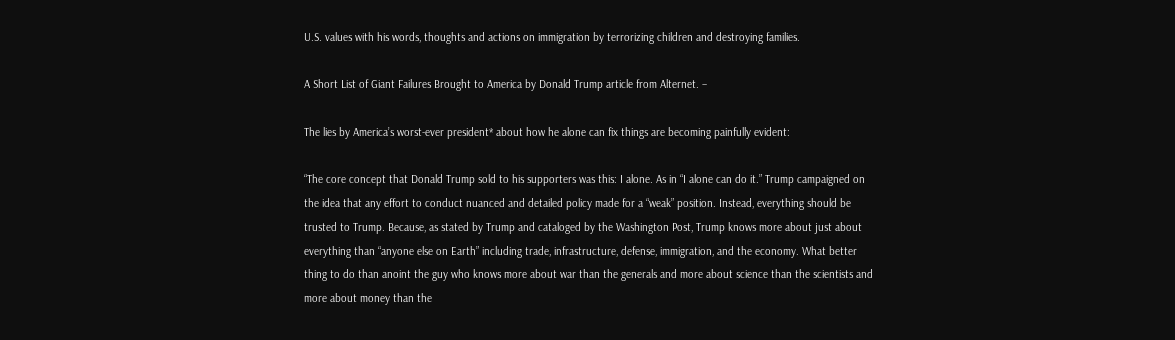U.S. values with his words, thoughts and actions on immigration by terrorizing children and destroying families.

A Short List of Giant Failures Brought to America by Donald Trump article from Alternet. –

The lies by America’s worst-ever president* about how he alone can fix things are becoming painfully evident:

“The core concept that Donald Trump sold to his supporters was this: I alone. As in “I alone can do it.” Trump campaigned on the idea that any effort to conduct nuanced and detailed policy made for a “weak” position. Instead, everything should be trusted to Trump. Because, as stated by Trump and cataloged by the Washington Post, Trump knows more about just about everything than “anyone else on Earth” including trade, infrastructure, defense, immigration, and the economy. What better thing to do than anoint the guy who knows more about war than the generals and more about science than the scientists and more about money than the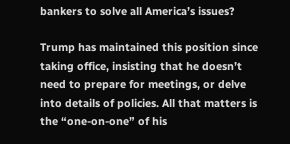bankers to solve all America’s issues?

Trump has maintained this position since taking office, insisting that he doesn’t need to prepare for meetings, or delve into details of policies. All that matters is the “one-on-one” of his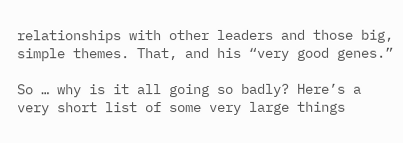relationships with other leaders and those big, simple themes. That, and his “very good genes.”

So … why is it all going so badly? Here’s a very short list of some very large things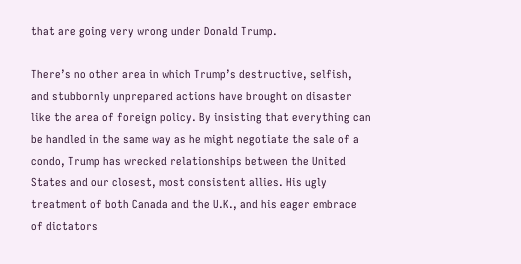that are going very wrong under Donald Trump.

There’s no other area in which Trump’s destructive, selfish, and stubbornly unprepared actions have brought on disaster like the area of foreign policy. By insisting that everything can be handled in the same way as he might negotiate the sale of a condo, Trump has wrecked relationships between the United States and our closest, most consistent allies. His ugly treatment of both Canada and the U.K., and his eager embrace of dictators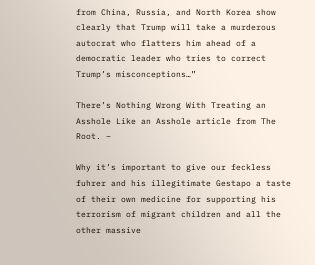from China, Russia, and North Korea show clearly that Trump will take a murderous autocrat who flatters him ahead of a democratic leader who tries to correct Trump’s misconceptions…”

There’s Nothing Wrong With Treating an Asshole Like an Asshole article from The Root. –

Why it’s important to give our feckless fuhrer and his illegitimate Gestapo a taste of their own medicine for supporting his terrorism of migrant children and all the other massive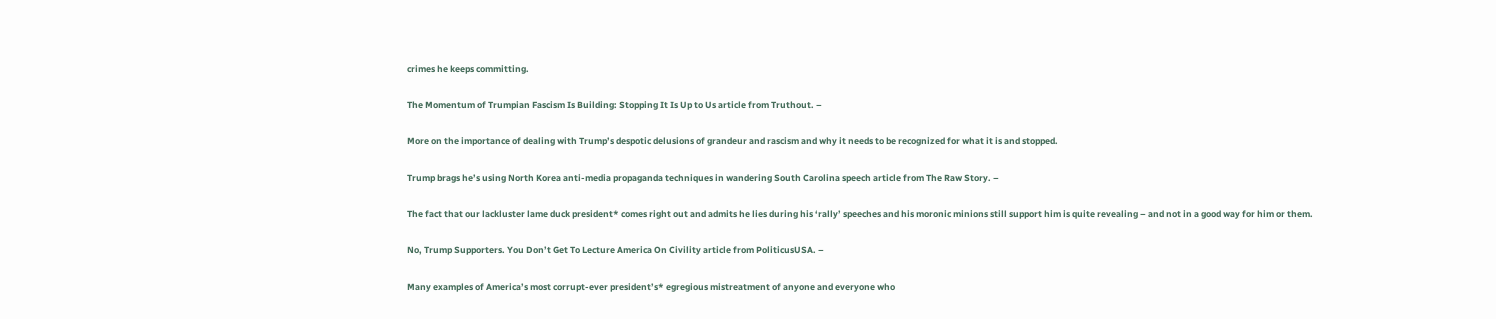crimes he keeps committing.

The Momentum of Trumpian Fascism Is Building: Stopping It Is Up to Us article from Truthout. –

More on the importance of dealing with Trump’s despotic delusions of grandeur and rascism and why it needs to be recognized for what it is and stopped.

Trump brags he’s using North Korea anti-media propaganda techniques in wandering South Carolina speech article from The Raw Story. –

The fact that our lackluster lame duck president* comes right out and admits he lies during his ‘rally’ speeches and his moronic minions still support him is quite revealing – and not in a good way for him or them.

No, Trump Supporters. You Don’t Get To Lecture America On Civility article from PoliticusUSA. –

Many examples of America’s most corrupt-ever president’s* egregious mistreatment of anyone and everyone who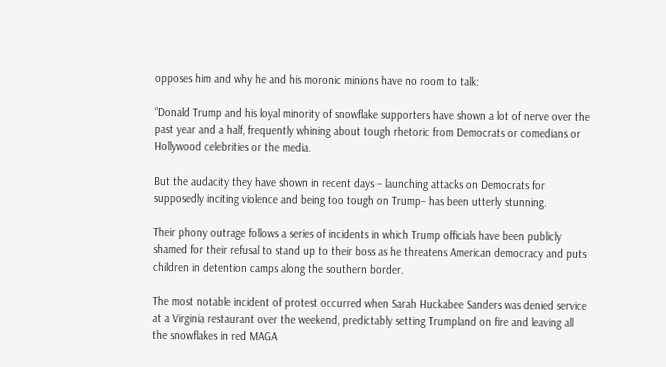opposes him and why he and his moronic minions have no room to talk:

“Donald Trump and his loyal minority of snowflake supporters have shown a lot of nerve over the past year and a half, frequently whining about tough rhetoric from Democrats or comedians or Hollywood celebrities or the media.

But the audacity they have shown in recent days – launching attacks on Democrats for supposedly inciting violence and being too tough on Trump– has been utterly stunning.

Their phony outrage follows a series of incidents in which Trump officials have been publicly shamed for their refusal to stand up to their boss as he threatens American democracy and puts children in detention camps along the southern border.

The most notable incident of protest occurred when Sarah Huckabee Sanders was denied service at a Virginia restaurant over the weekend, predictably setting Trumpland on fire and leaving all the snowflakes in red MAGA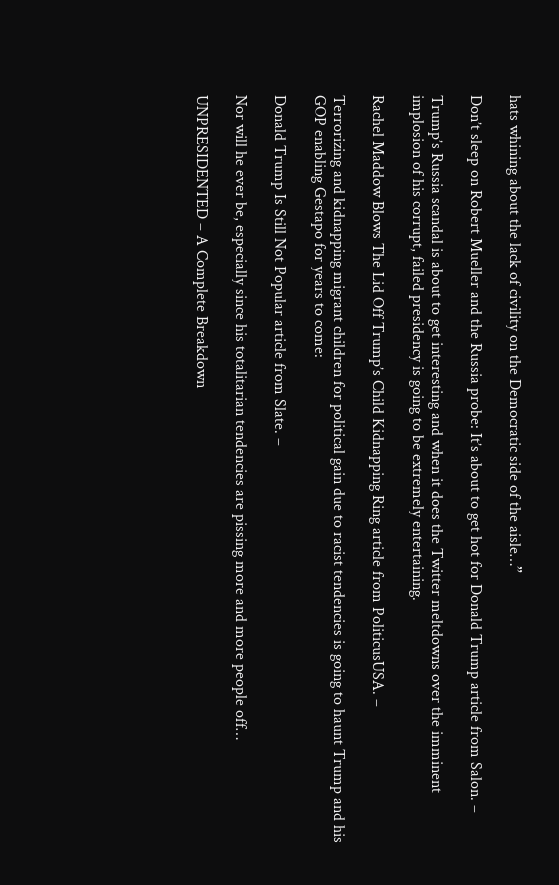hats whining about the lack of civility on the Democratic side of the aisle…”

Don’t sleep on Robert Mueller and the Russia probe: It’s about to get hot for Donald Trump article from Salon. –

Trump’s Russia scandal is about to get interesting and when it does the Twitter meltdowns over the imminent implosion of his corrupt, failed presidency is going to be extremely entertaining.

Rachel Maddow Blows The Lid Off Trump’s Child Kidnapping Ring article from PoliticusUSA. –

Terrorizing and kidnapping migrant children for political gain due to racist tendencies is going to haunt Trump and his GOP enabling Gestapo for years to come:

Donald Trump Is Still Not Popular article from Slate. –

Nor will he ever be, especially since his totalitarian tendencies are pissing more and more people off…

UNPRESIDENTED – A Complete Breakdown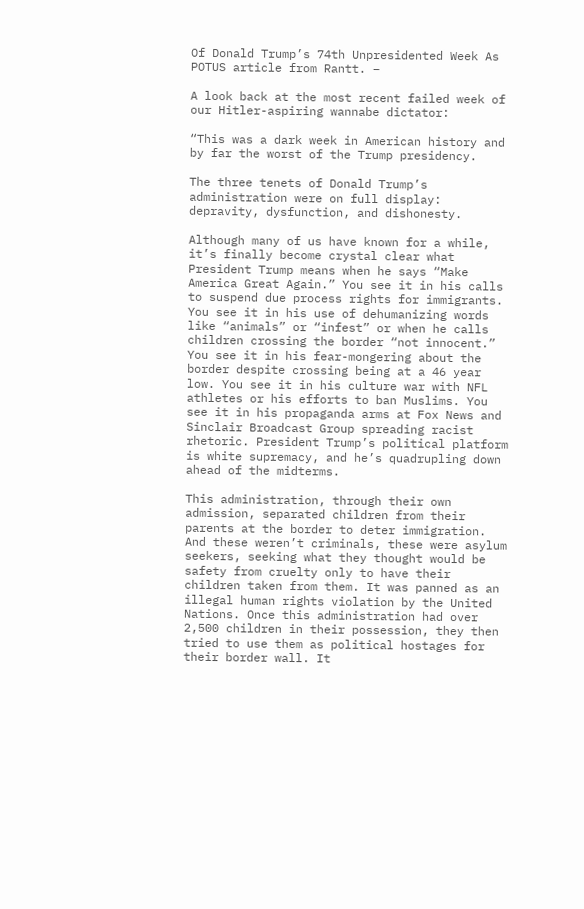Of Donald Trump’s 74th Unpresidented Week As POTUS article from Rantt. –

A look back at the most recent failed week of our Hitler-aspiring wannabe dictator:

“This was a dark week in American history and by far the worst of the Trump presidency.

The three tenets of Donald Trump’s administration were on full display: depravity, dysfunction, and dishonesty.

Although many of us have known for a while, it’s finally become crystal clear what President Trump means when he says “Make America Great Again.” You see it in his calls to suspend due process rights for immigrants. You see it in his use of dehumanizing words like “animals” or “infest” or when he calls children crossing the border “not innocent.” You see it in his fear-mongering about the border despite crossing being at a 46 year low. You see it in his culture war with NFL athletes or his efforts to ban Muslims. You see it in his propaganda arms at Fox News and Sinclair Broadcast Group spreading racist rhetoric. President Trump’s political platform is white supremacy, and he’s quadrupling down ahead of the midterms.

This administration, through their own admission, separated children from their parents at the border to deter immigration. And these weren’t criminals, these were asylum seekers, seeking what they thought would be safety from cruelty only to have their children taken from them. It was panned as an illegal human rights violation by the United Nations. Once this administration had over 2,500 children in their possession, they then tried to use them as political hostages for their border wall. It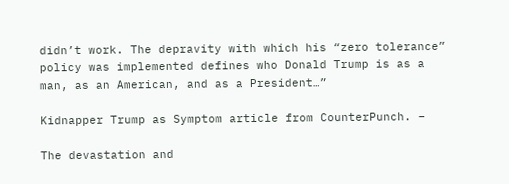didn’t work. The depravity with which his “zero tolerance” policy was implemented defines who Donald Trump is as a man, as an American, and as a President…”

Kidnapper Trump as Symptom article from CounterPunch. –

The devastation and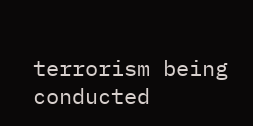terrorism being conducted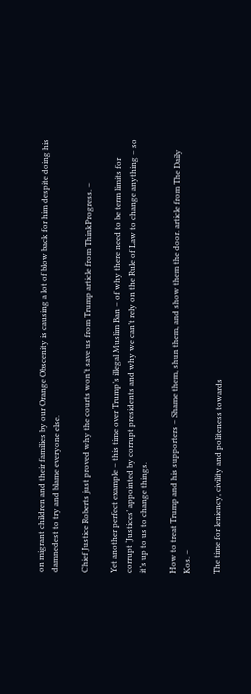on migrant children and their families by our Orange Obscenity is causing a lot of blow back for him despite doing his damnedest to try and blame everyone else.

Chief Justice Roberts just proved why the courts won’t save us from Trump article from ThinkProgress. –

Yet another perfect example – this time over Trump’s illegal Muslim Ban – of why there need to be term limits for corrupt ‘Justices’ appointed by corrupt presidents and why we can’t rely on the Rule of Law to change anything – so it’s up to us to change things.

How to treat Trump and his supporters – Shame them, shun them, and show them the door. article from The Daily Kos. –

The time for leniency, civility and politeness towards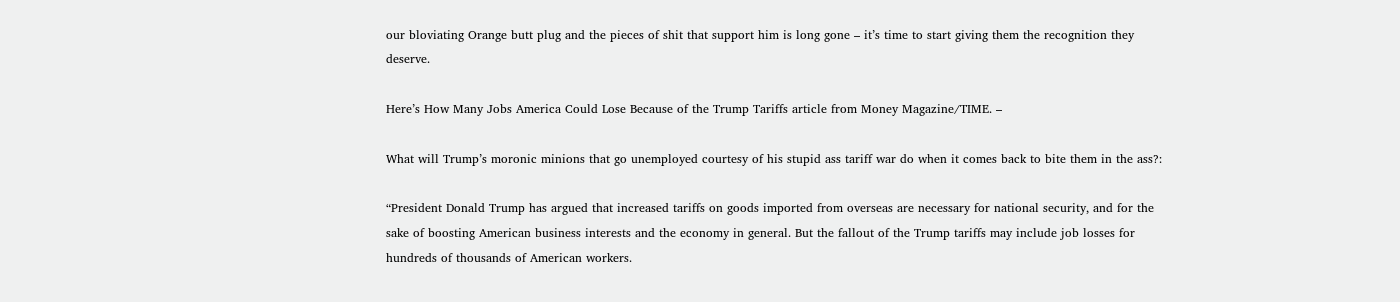our bloviating Orange butt plug and the pieces of shit that support him is long gone – it’s time to start giving them the recognition they deserve.

Here’s How Many Jobs America Could Lose Because of the Trump Tariffs article from Money Magazine/TIME. –

What will Trump’s moronic minions that go unemployed courtesy of his stupid ass tariff war do when it comes back to bite them in the ass?:

“President Donald Trump has argued that increased tariffs on goods imported from overseas are necessary for national security, and for the sake of boosting American business interests and the economy in general. But the fallout of the Trump tariffs may include job losses for hundreds of thousands of American workers.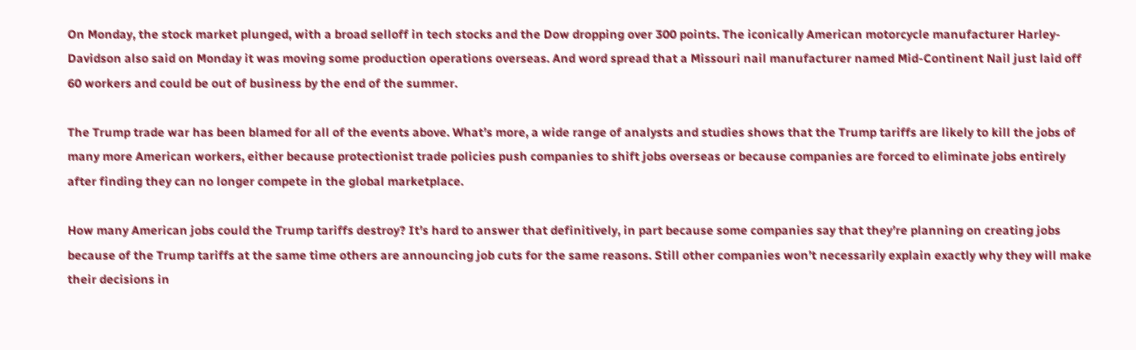On Monday, the stock market plunged, with a broad selloff in tech stocks and the Dow dropping over 300 points. The iconically American motorcycle manufacturer Harley-Davidson also said on Monday it was moving some production operations overseas. And word spread that a Missouri nail manufacturer named Mid-Continent Nail just laid off 60 workers and could be out of business by the end of the summer.

The Trump trade war has been blamed for all of the events above. What’s more, a wide range of analysts and studies shows that the Trump tariffs are likely to kill the jobs of many more American workers, either because protectionist trade policies push companies to shift jobs overseas or because companies are forced to eliminate jobs entirely after finding they can no longer compete in the global marketplace.

How many American jobs could the Trump tariffs destroy? It’s hard to answer that definitively, in part because some companies say that they’re planning on creating jobs because of the Trump tariffs at the same time others are announcing job cuts for the same reasons. Still other companies won’t necessarily explain exactly why they will make their decisions in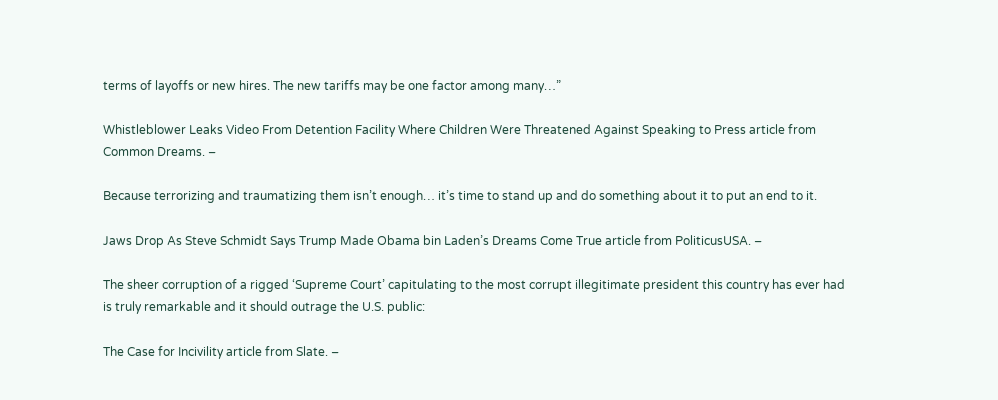terms of layoffs or new hires. The new tariffs may be one factor among many…”

Whistleblower Leaks Video From Detention Facility Where Children Were Threatened Against Speaking to Press article from Common Dreams. –

Because terrorizing and traumatizing them isn’t enough… it’s time to stand up and do something about it to put an end to it.

Jaws Drop As Steve Schmidt Says Trump Made Obama bin Laden’s Dreams Come True article from PoliticusUSA. –

The sheer corruption of a rigged ‘Supreme Court’ capitulating to the most corrupt illegitimate president this country has ever had is truly remarkable and it should outrage the U.S. public:

The Case for Incivility article from Slate. –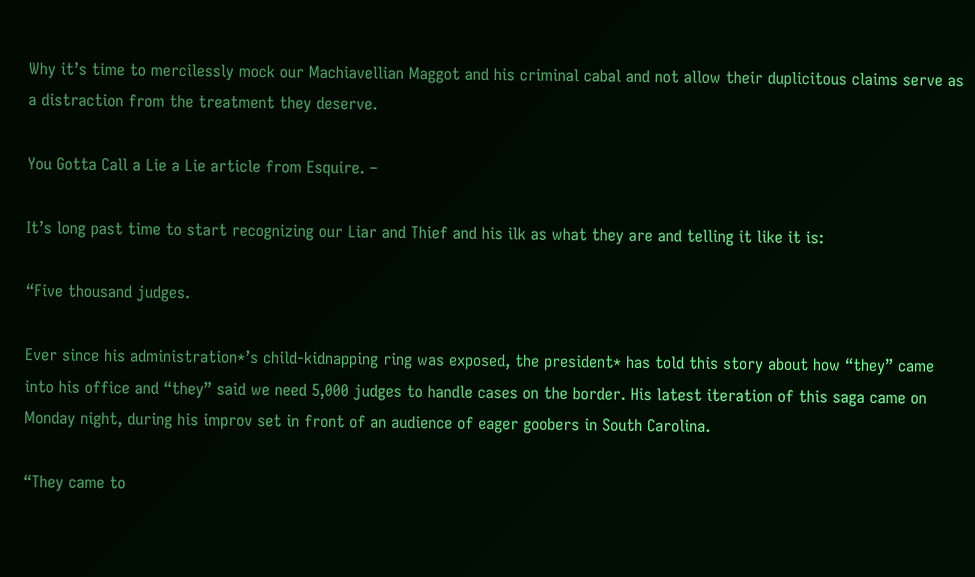Why it’s time to mercilessly mock our Machiavellian Maggot and his criminal cabal and not allow their duplicitous claims serve as a distraction from the treatment they deserve.

You Gotta Call a Lie a Lie article from Esquire. –

It’s long past time to start recognizing our Liar and Thief and his ilk as what they are and telling it like it is:

“Five thousand judges.

Ever since his administration*’s child-kidnapping ring was exposed, the president* has told this story about how “they” came into his office and “they” said we need 5,000 judges to handle cases on the border. His latest iteration of this saga came on Monday night, during his improv set in front of an audience of eager goobers in South Carolina.

“They came to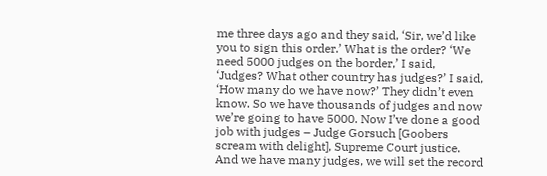me three days ago and they said, ‘Sir, we’d like you to sign this order.’ What is the order? ‘We need 5000 judges on the border,’ I said, ‘Judges? What other country has judges?’ I said, ‘How many do we have now?’ They didn’t even know. So we have thousands of judges and now we’re going to have 5000. Now I’ve done a good job with judges – Judge Gorsuch [Goobers scream with delight], Supreme Court justice. And we have many judges, we will set the record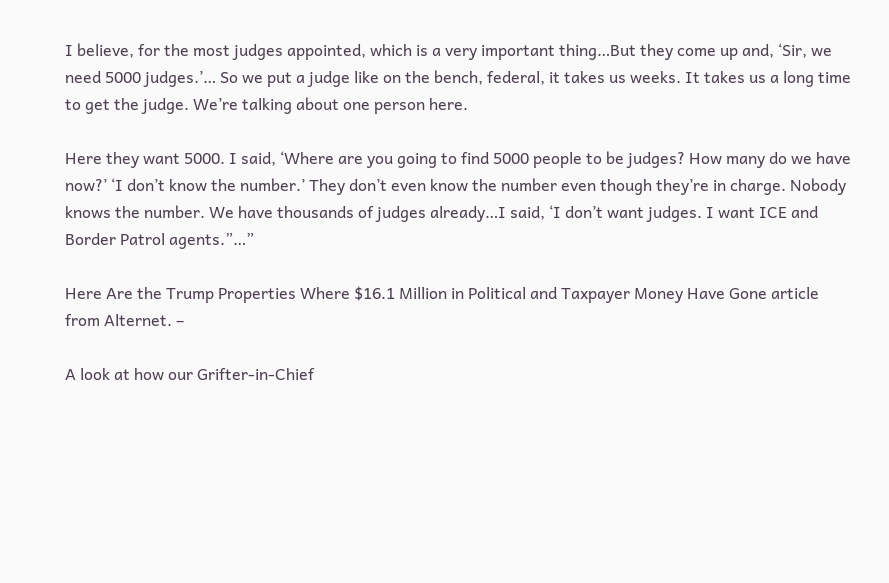I believe, for the most judges appointed, which is a very important thing…But they come up and, ‘Sir, we need 5000 judges.’… So we put a judge like on the bench, federal, it takes us weeks. It takes us a long time to get the judge. We’re talking about one person here.

Here they want 5000. I said, ‘Where are you going to find 5000 people to be judges? How many do we have now?’ ‘I don’t know the number.’ They don’t even know the number even though they’re in charge. Nobody knows the number. We have thousands of judges already…I said, ‘I don’t want judges. I want ICE and Border Patrol agents.”…”

Here Are the Trump Properties Where $16.1 Million in Political and Taxpayer Money Have Gone article from Alternet. –

A look at how our Grifter-in-Chief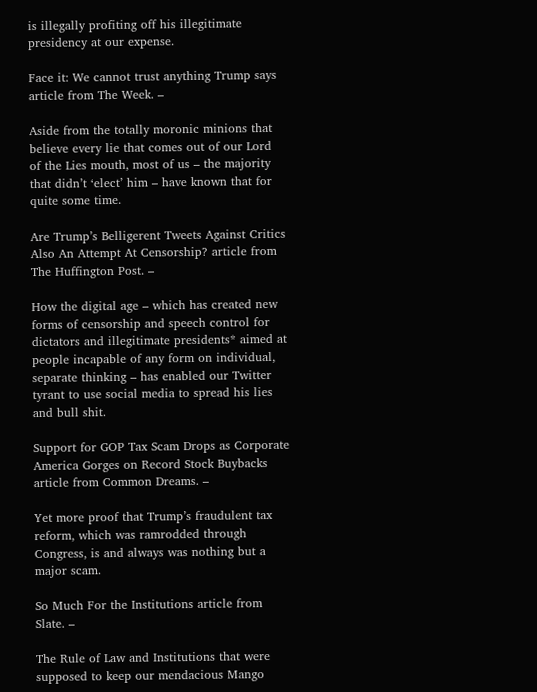is illegally profiting off his illegitimate presidency at our expense.

Face it: We cannot trust anything Trump says article from The Week. –

Aside from the totally moronic minions that believe every lie that comes out of our Lord of the Lies mouth, most of us – the majority that didn’t ‘elect’ him – have known that for quite some time.

Are Trump’s Belligerent Tweets Against Critics Also An Attempt At Censorship? article from The Huffington Post. –

How the digital age – which has created new forms of censorship and speech control for dictators and illegitimate presidents* aimed at people incapable of any form on individual, separate thinking – has enabled our Twitter tyrant to use social media to spread his lies and bull shit.

Support for GOP Tax Scam Drops as Corporate America Gorges on Record Stock Buybacks article from Common Dreams. –

Yet more proof that Trump’s fraudulent tax reform, which was ramrodded through Congress, is and always was nothing but a major scam.

So Much For the Institutions article from Slate. –

The Rule of Law and Institutions that were supposed to keep our mendacious Mango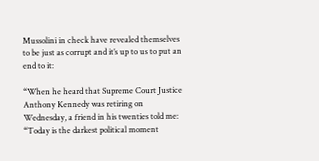Mussolini in check have revealed themselves to be just as corrupt and it’s up to us to put an end to it:

“When he heard that Supreme Court Justice Anthony Kennedy was retiring on Wednesday, a friend in his twenties told me: “Today is the darkest political moment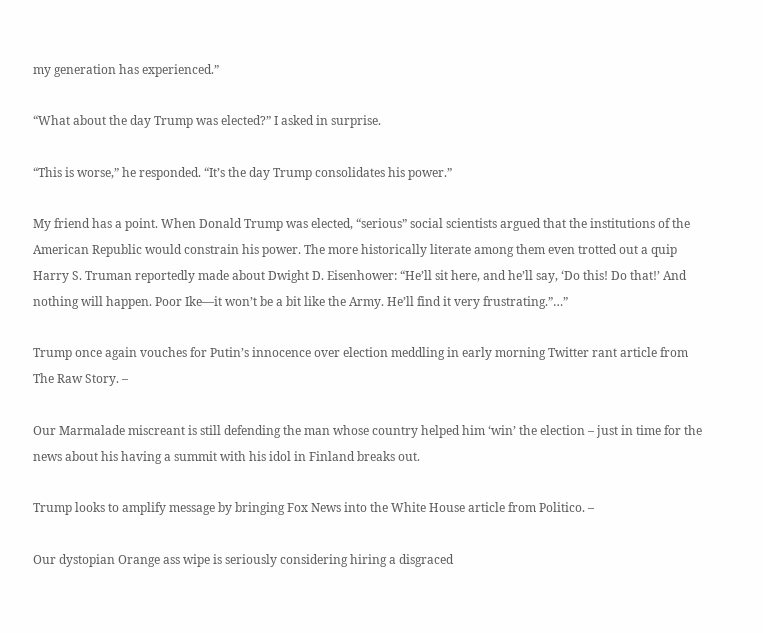my generation has experienced.”

“What about the day Trump was elected?” I asked in surprise.

“This is worse,” he responded. “It’s the day Trump consolidates his power.”

My friend has a point. When Donald Trump was elected, “serious” social scientists argued that the institutions of the American Republic would constrain his power. The more historically literate among them even trotted out a quip Harry S. Truman reportedly made about Dwight D. Eisenhower: “He’ll sit here, and he’ll say, ‘Do this! Do that!’ And nothing will happen. Poor Ike—it won’t be a bit like the Army. He’ll find it very frustrating.”…”

Trump once again vouches for Putin’s innocence over election meddling in early morning Twitter rant article from The Raw Story. –

Our Marmalade miscreant is still defending the man whose country helped him ‘win’ the election – just in time for the news about his having a summit with his idol in Finland breaks out.

Trump looks to amplify message by bringing Fox News into the White House article from Politico. –

Our dystopian Orange ass wipe is seriously considering hiring a disgraced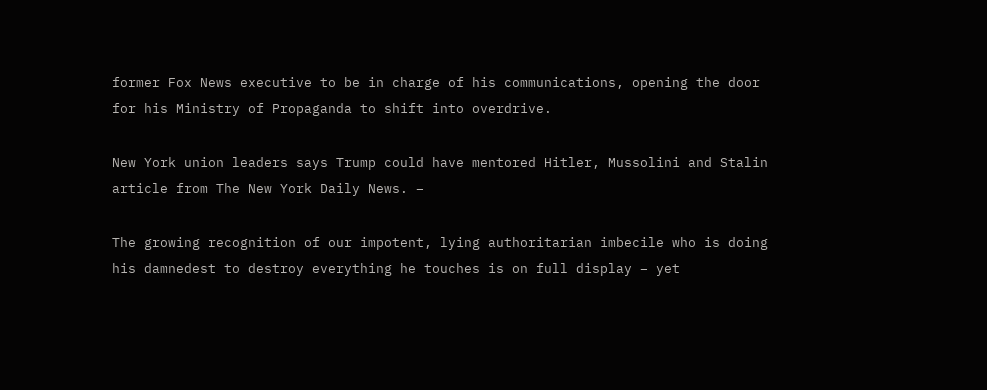former Fox News executive to be in charge of his communications, opening the door for his Ministry of Propaganda to shift into overdrive.

New York union leaders says Trump could have mentored Hitler, Mussolini and Stalin article from The New York Daily News. –

The growing recognition of our impotent, lying authoritarian imbecile who is doing his damnedest to destroy everything he touches is on full display – yet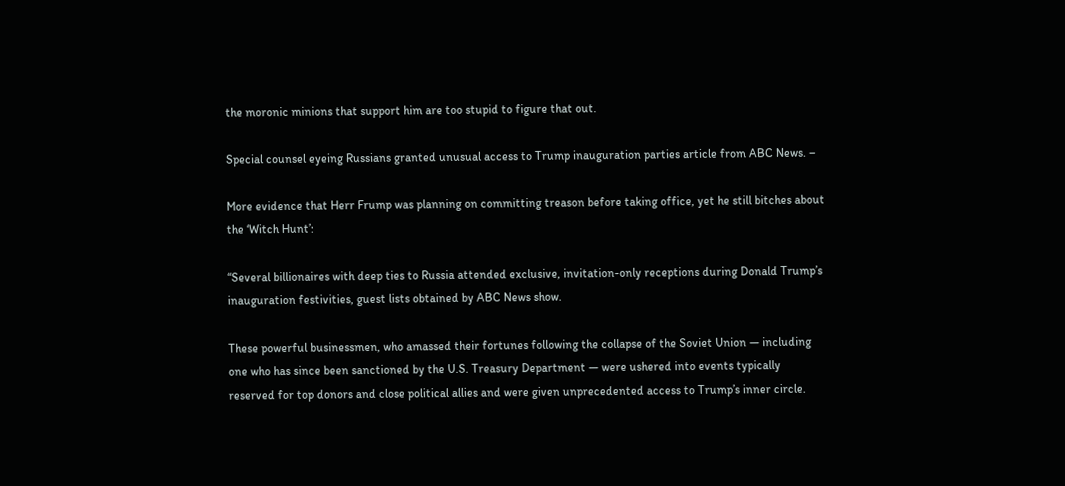the moronic minions that support him are too stupid to figure that out.

Special counsel eyeing Russians granted unusual access to Trump inauguration parties article from ABC News. –

More evidence that Herr Frump was planning on committing treason before taking office, yet he still bitches about the ‘Witch Hunt’:

“Several billionaires with deep ties to Russia attended exclusive, invitation-only receptions during Donald Trump’s inauguration festivities, guest lists obtained by ABC News show.

These powerful businessmen, who amassed their fortunes following the collapse of the Soviet Union — including one who has since been sanctioned by the U.S. Treasury Department — were ushered into events typically reserved for top donors and close political allies and were given unprecedented access to Trump’s inner circle.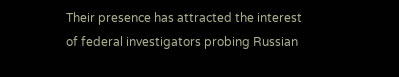Their presence has attracted the interest of federal investigators probing Russian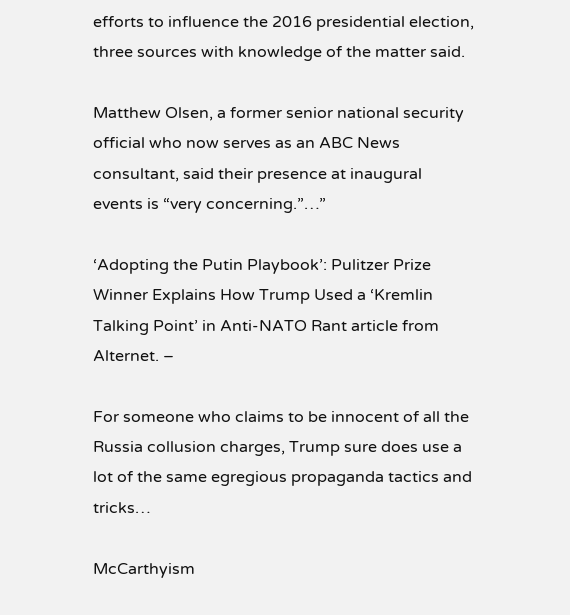efforts to influence the 2016 presidential election, three sources with knowledge of the matter said.

Matthew Olsen, a former senior national security official who now serves as an ABC News consultant, said their presence at inaugural events is “very concerning.”…”

‘Adopting the Putin Playbook’: Pulitzer Prize Winner Explains How Trump Used a ‘Kremlin Talking Point’ in Anti-NATO Rant article from Alternet. –

For someone who claims to be innocent of all the Russia collusion charges, Trump sure does use a lot of the same egregious propaganda tactics and tricks…

McCarthyism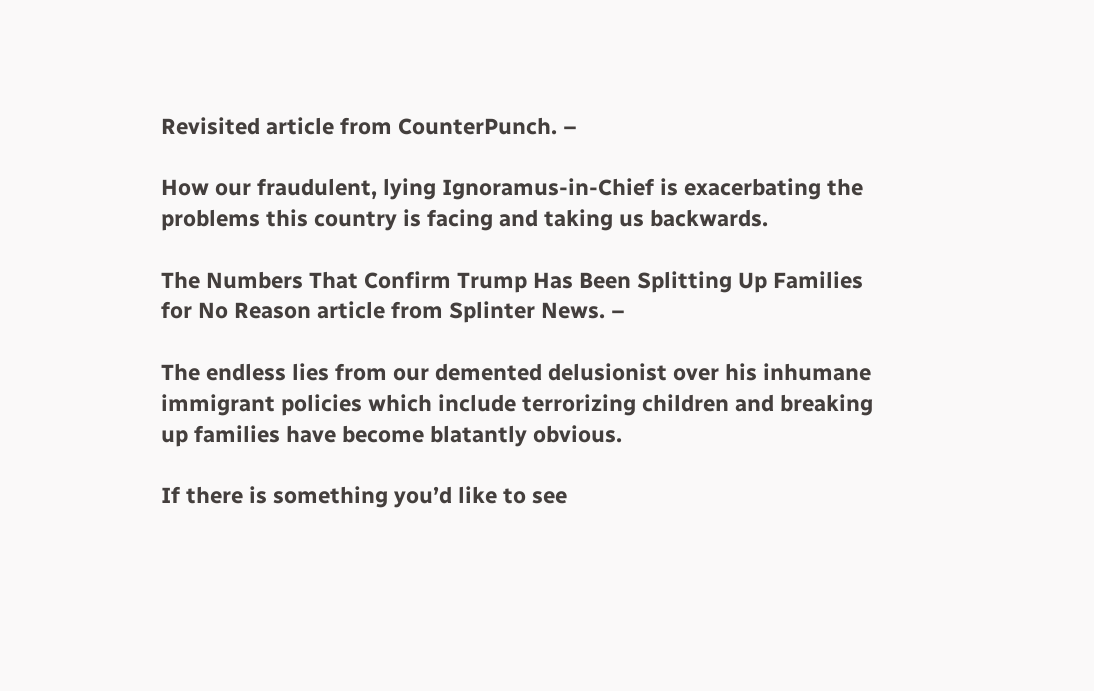Revisited article from CounterPunch. –

How our fraudulent, lying Ignoramus-in-Chief is exacerbating the problems this country is facing and taking us backwards.

The Numbers That Confirm Trump Has Been Splitting Up Families for No Reason article from Splinter News. –

The endless lies from our demented delusionist over his inhumane immigrant policies which include terrorizing children and breaking up families have become blatantly obvious.

If there is something you’d like to see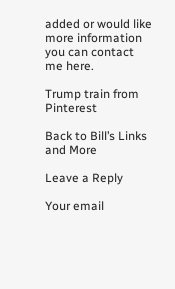added or would like more information you can contact me here.

Trump train from Pinterest

Back to Bill’s Links and More

Leave a Reply

Your email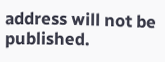address will not be published.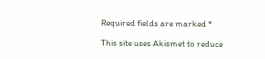Required fields are marked *

This site uses Akismet to reduce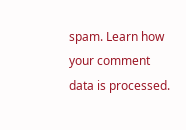spam. Learn how your comment data is processed.